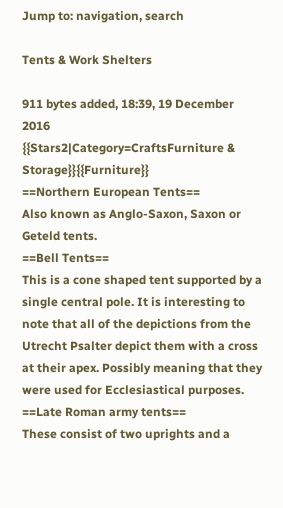Jump to: navigation, search

Tents & Work Shelters

911 bytes added, 18:39, 19 December 2016
{{Stars2|Category=CraftsFurniture & Storage}}{{Furniture}}
==Northern European Tents==
Also known as Anglo-Saxon, Saxon or Geteld tents.
==Bell Tents==
This is a cone shaped tent supported by a single central pole. It is interesting to note that all of the depictions from the Utrecht Psalter depict them with a cross at their apex. Possibly meaning that they were used for Ecclesiastical purposes.
==Late Roman army tents==
These consist of two uprights and a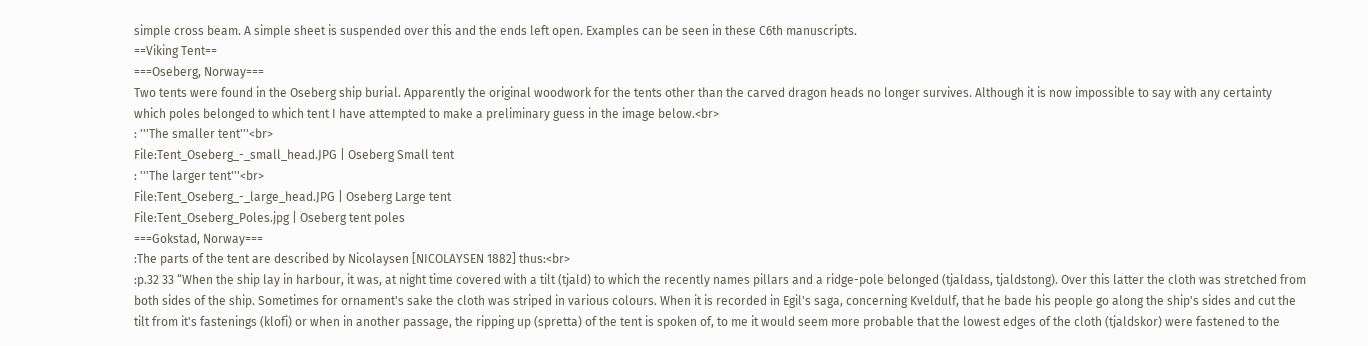simple cross beam. A simple sheet is suspended over this and the ends left open. Examples can be seen in these C6th manuscripts.
==Viking Tent==
===Oseberg, Norway===
Two tents were found in the Oseberg ship burial. Apparently the original woodwork for the tents other than the carved dragon heads no longer survives. Although it is now impossible to say with any certainty which poles belonged to which tent I have attempted to make a preliminary guess in the image below.<br>
: '''The smaller tent'''<br>
File:Tent_Oseberg_-_small_head.JPG | Oseberg Small tent
: '''The larger tent'''<br>
File:Tent_Oseberg_-_large_head.JPG | Oseberg Large tent
File:Tent_Oseberg_Poles.jpg | Oseberg tent poles
===Gokstad, Norway===
:The parts of the tent are described by Nicolaysen [NICOLAYSEN 1882] thus:<br>
:p.32 33 “When the ship lay in harbour, it was, at night time covered with a tilt (tjald) to which the recently names pillars and a ridge-pole belonged (tjaldass, tjaldstong). Over this latter the cloth was stretched from both sides of the ship. Sometimes for ornament's sake the cloth was striped in various colours. When it is recorded in Egil's saga, concerning Kveldulf, that he bade his people go along the ship's sides and cut the tilt from it's fastenings (klofi) or when in another passage, the ripping up (spretta) of the tent is spoken of, to me it would seem more probable that the lowest edges of the cloth (tjaldskor) were fastened to the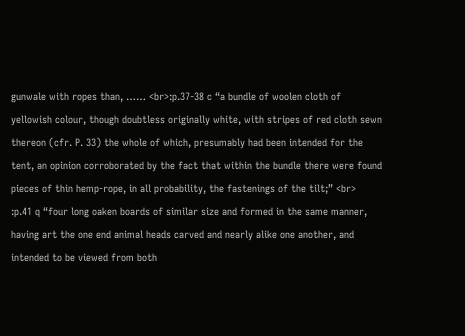gunwale with ropes than, …… <br>:p.37-38 c “a bundle of woolen cloth of yellowish colour, though doubtless originally white, with stripes of red cloth sewn thereon (cfr. P. 33) the whole of which, presumably had been intended for the tent, an opinion corroborated by the fact that within the bundle there were found pieces of thin hemp-rope, in all probability, the fastenings of the tilt;” <br>
:p.41 q “four long oaken boards of similar size and formed in the same manner, having art the one end animal heads carved and nearly alike one another, and intended to be viewed from both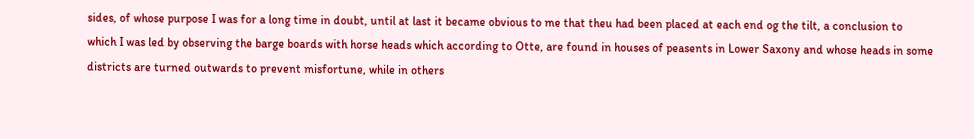sides, of whose purpose I was for a long time in doubt, until at last it became obvious to me that theu had been placed at each end og the tilt, a conclusion to which I was led by observing the barge boards with horse heads which according to Otte, are found in houses of peasents in Lower Saxony and whose heads in some districts are turned outwards to prevent misfortune, while in others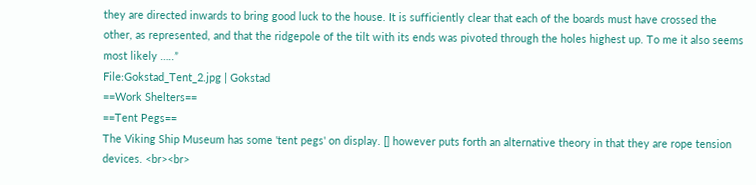they are directed inwards to bring good luck to the house. It is sufficiently clear that each of the boards must have crossed the other, as represented, and that the ridgepole of the tilt with its ends was pivoted through the holes highest up. To me it also seems most likely …..”
File:Gokstad_Tent_2.jpg | Gokstad
==Work Shelters==
==Tent Pegs==
The Viking Ship Museum has some 'tent pegs' on display. [] however puts forth an alternative theory in that they are rope tension devices. <br><br>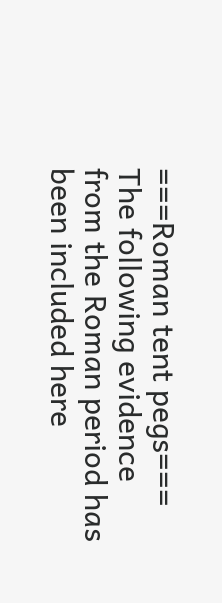===Roman tent pegs===
The following evidence from the Roman period has been included here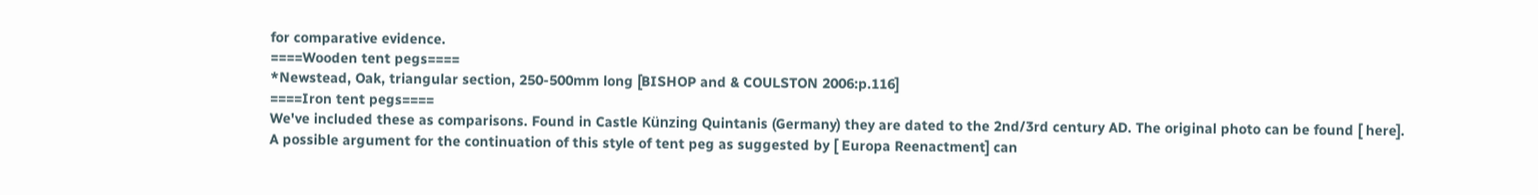for comparative evidence.
====Wooden tent pegs====
*Newstead, Oak, triangular section, 250-500mm long [BISHOP and & COULSTON 2006:p.116]
====Iron tent pegs====
We've included these as comparisons. Found in Castle Künzing Quintanis (Germany) they are dated to the 2nd/3rd century AD. The original photo can be found [ here]. A possible argument for the continuation of this style of tent peg as suggested by [ Europa Reenactment] can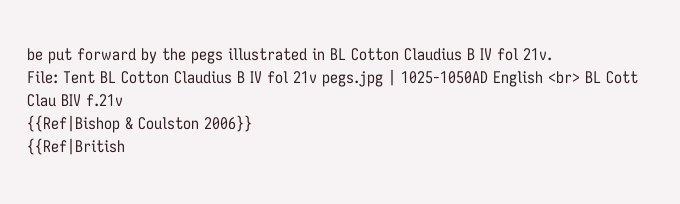be put forward by the pegs illustrated in BL Cotton Claudius B IV fol 21v.
File: Tent BL Cotton Claudius B IV fol 21v pegs.jpg | 1025-1050AD English <br> BL Cott Clau BIV f.21v
{{Ref|Bishop & Coulston 2006}}
{{Ref|British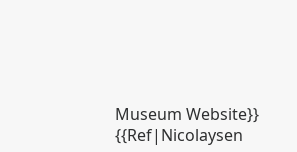Museum Website}}
{{Ref|Nicolaysen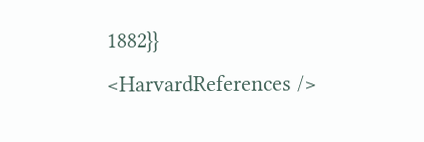1882}}
<HarvardReferences />